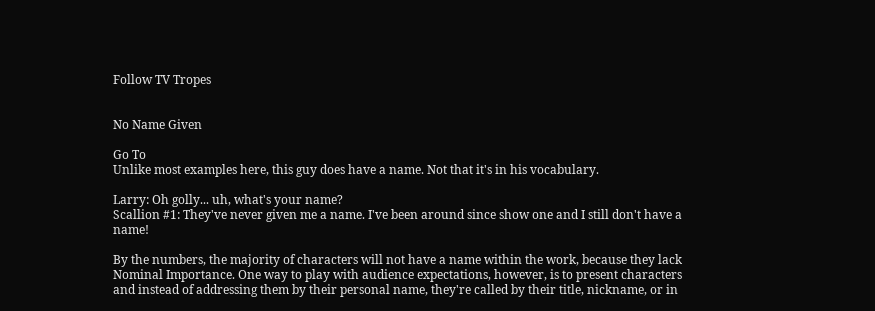Follow TV Tropes


No Name Given

Go To
Unlike most examples here, this guy does have a name. Not that it's in his vocabulary.

Larry: Oh golly... uh, what's your name?
Scallion #1: They've never given me a name. I've been around since show one and I still don't have a name!

By the numbers, the majority of characters will not have a name within the work, because they lack Nominal Importance. One way to play with audience expectations, however, is to present characters and instead of addressing them by their personal name, they're called by their title, nickname, or in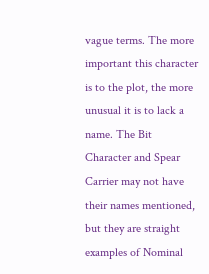vague terms. The more important this character is to the plot, the more unusual it is to lack a name. The Bit Character and Spear Carrier may not have their names mentioned, but they are straight examples of Nominal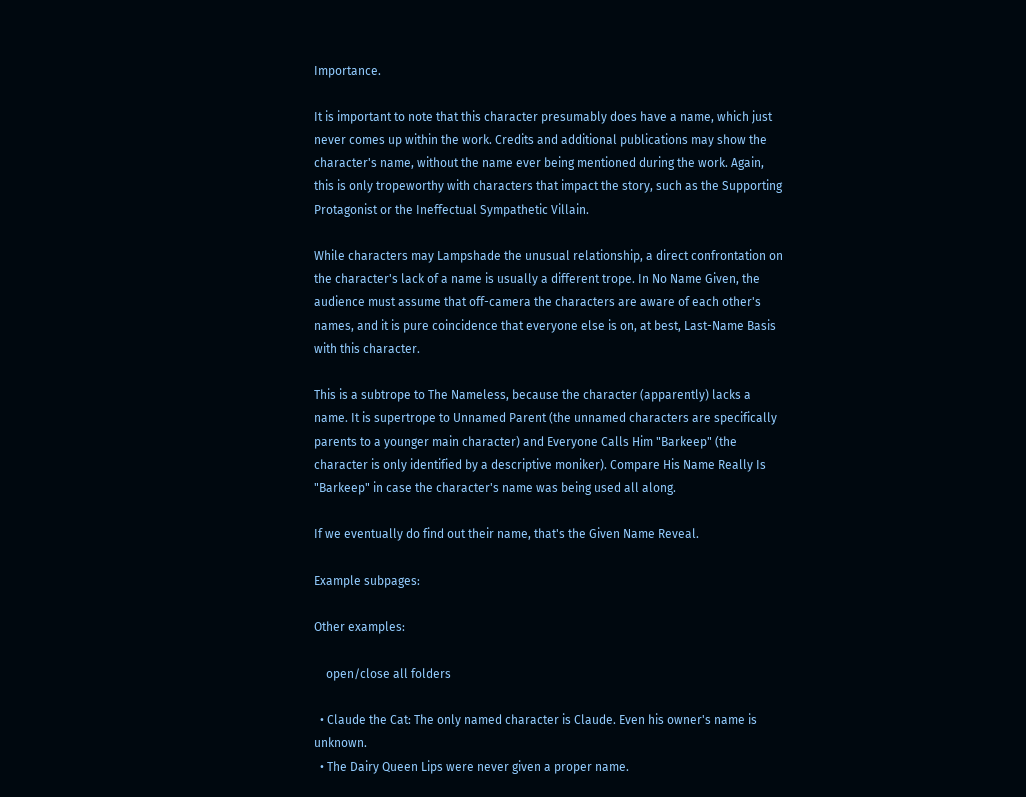Importance.

It is important to note that this character presumably does have a name, which just never comes up within the work. Credits and additional publications may show the character's name, without the name ever being mentioned during the work. Again, this is only tropeworthy with characters that impact the story, such as the Supporting Protagonist or the Ineffectual Sympathetic Villain.

While characters may Lampshade the unusual relationship, a direct confrontation on the character's lack of a name is usually a different trope. In No Name Given, the audience must assume that off-camera the characters are aware of each other's names, and it is pure coincidence that everyone else is on, at best, Last-Name Basis with this character.

This is a subtrope to The Nameless, because the character (apparently) lacks a name. It is supertrope to Unnamed Parent (the unnamed characters are specifically parents to a younger main character) and Everyone Calls Him "Barkeep" (the character is only identified by a descriptive moniker). Compare His Name Really Is "Barkeep" in case the character's name was being used all along.

If we eventually do find out their name, that's the Given Name Reveal.

Example subpages:

Other examples:

    open/close all folders

  • Claude the Cat: The only named character is Claude. Even his owner's name is unknown.
  • The Dairy Queen Lips were never given a proper name.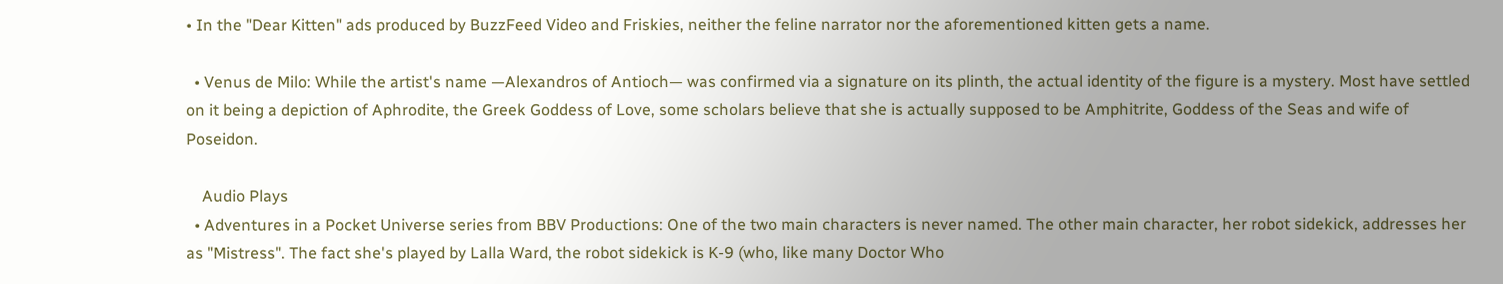• In the "Dear Kitten" ads produced by BuzzFeed Video and Friskies, neither the feline narrator nor the aforementioned kitten gets a name.

  • Venus de Milo: While the artist's name —Alexandros of Antioch— was confirmed via a signature on its plinth, the actual identity of the figure is a mystery. Most have settled on it being a depiction of Aphrodite, the Greek Goddess of Love, some scholars believe that she is actually supposed to be Amphitrite, Goddess of the Seas and wife of Poseidon.

    Audio Plays
  • Adventures in a Pocket Universe series from BBV Productions: One of the two main characters is never named. The other main character, her robot sidekick, addresses her as "Mistress". The fact she's played by Lalla Ward, the robot sidekick is K-9 (who, like many Doctor Who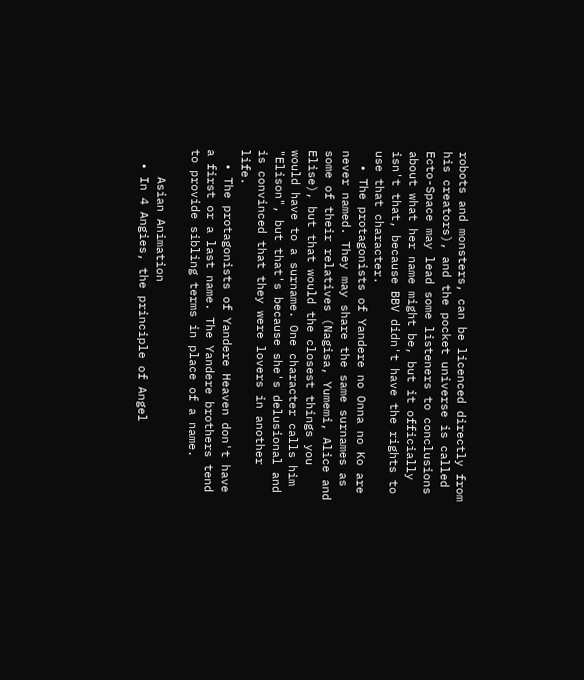robots and monsters, can be licenced directly from his creators), and the pocket universe is called Ecto-Space may lead some listeners to conclusions about what her name might be, but it officially isn't that, because BBV didn't have the rights to use that character.
  • The protagonists of Yandere no Onna no Ko are never named. They may share the same surnames as some of their relatives (Nagisa, Yumemi, Alice and Elise), but that would the closest things you would have to a surname. One character calls him "Elison", but that's because she's delusional and is convinced that they were lovers in another life.
  • The protagonists of Yandere Heaven don't have a first or a last name. The Yandere brothers tend to provide sibling terms in place of a name.

    Asian Animation
  • In 4 Angies, the principle of Angel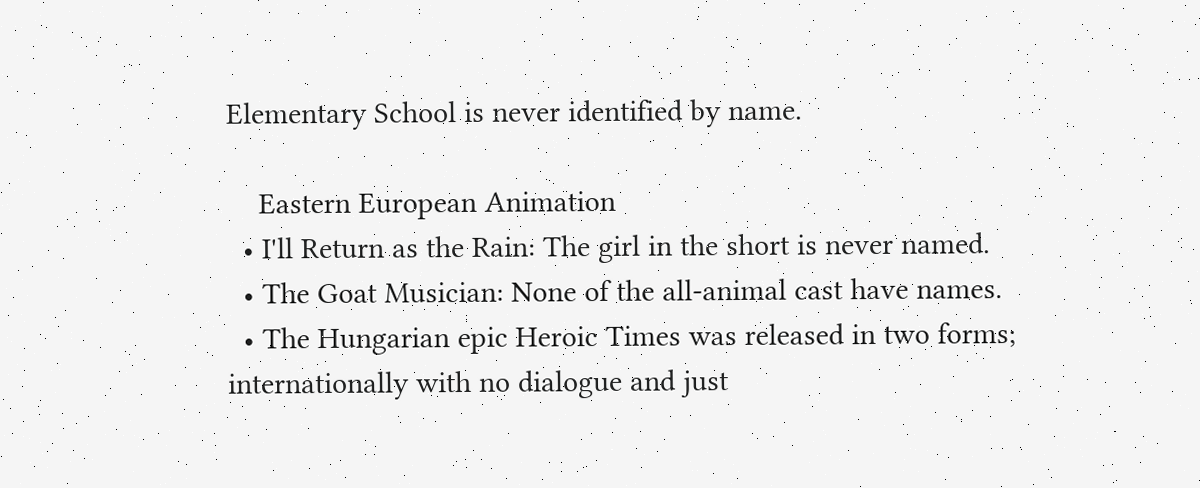Elementary School is never identified by name.

    Eastern European Animation
  • I'll Return as the Rain: The girl in the short is never named.
  • The Goat Musician: None of the all-animal cast have names.
  • The Hungarian epic Heroic Times was released in two forms; internationally with no dialogue and just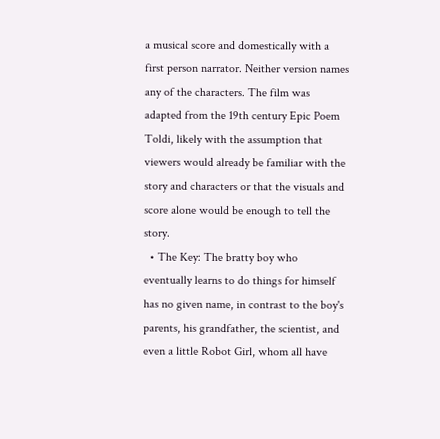a musical score and domestically with a first person narrator. Neither version names any of the characters. The film was adapted from the 19th century Epic Poem Toldi, likely with the assumption that viewers would already be familiar with the story and characters or that the visuals and score alone would be enough to tell the story.
  • The Key: The bratty boy who eventually learns to do things for himself has no given name, in contrast to the boy's parents, his grandfather, the scientist, and even a little Robot Girl, whom all have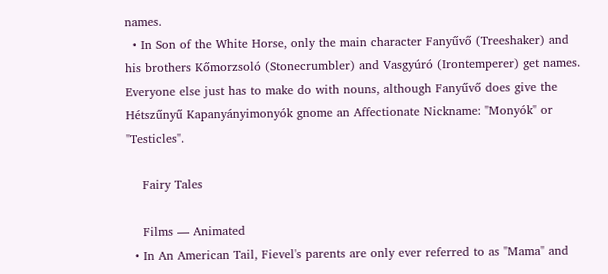names.
  • In Son of the White Horse, only the main character Fanyűvő (Treeshaker) and his brothers Kőmorzsoló (Stonecrumbler) and Vasgyúró (Irontemperer) get names. Everyone else just has to make do with nouns, although Fanyűvő does give the Hétszűnyű Kapanyányimonyók gnome an Affectionate Nickname: "Monyók" or "Testicles".

    Fairy Tales

    Films — Animated
  • In An American Tail, Fievel's parents are only ever referred to as "Mama" and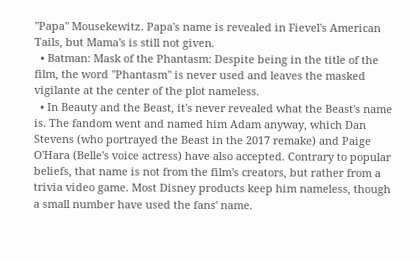"Papa" Mousekewitz. Papa's name is revealed in Fievel's American Tails, but Mama's is still not given.
  • Batman: Mask of the Phantasm: Despite being in the title of the film, the word "Phantasm" is never used and leaves the masked vigilante at the center of the plot nameless.
  • In Beauty and the Beast, it's never revealed what the Beast's name is. The fandom went and named him Adam anyway, which Dan Stevens (who portrayed the Beast in the 2017 remake) and Paige O'Hara (Belle's voice actress) have also accepted. Contrary to popular beliefs, that name is not from the film's creators, but rather from a trivia video game. Most Disney products keep him nameless, though a small number have used the fans' name.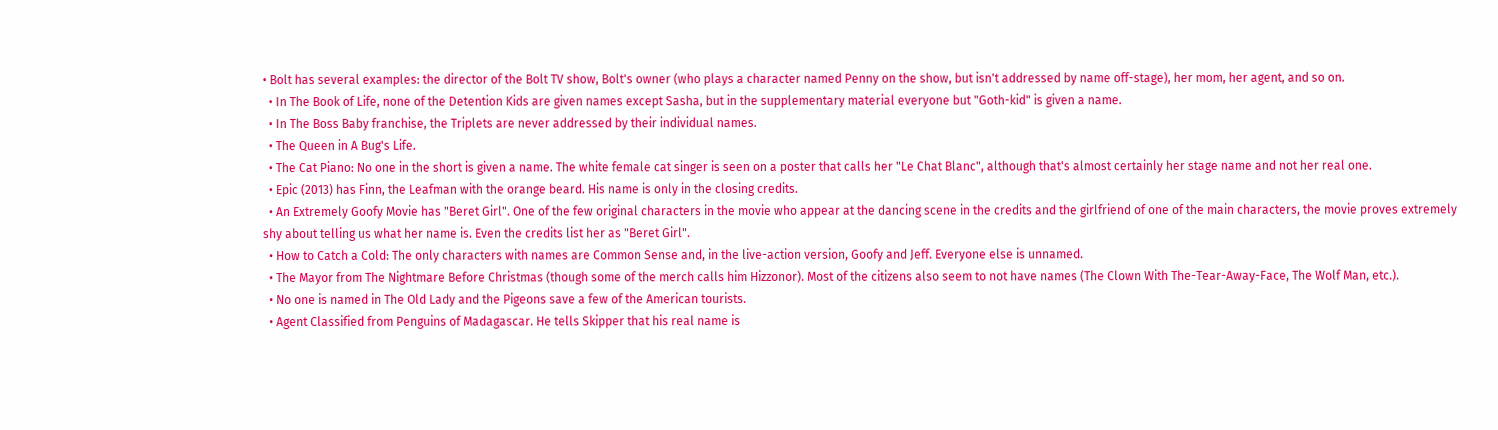• Bolt has several examples: the director of the Bolt TV show, Bolt's owner (who plays a character named Penny on the show, but isn't addressed by name off-stage), her mom, her agent, and so on.
  • In The Book of Life, none of the Detention Kids are given names except Sasha, but in the supplementary material everyone but "Goth-kid" is given a name.
  • In The Boss Baby franchise, the Triplets are never addressed by their individual names.
  • The Queen in A Bug's Life.
  • The Cat Piano: No one in the short is given a name. The white female cat singer is seen on a poster that calls her "Le Chat Blanc", although that's almost certainly her stage name and not her real one.
  • Epic (2013) has Finn, the Leafman with the orange beard. His name is only in the closing credits.
  • An Extremely Goofy Movie has "Beret Girl". One of the few original characters in the movie who appear at the dancing scene in the credits and the girlfriend of one of the main characters, the movie proves extremely shy about telling us what her name is. Even the credits list her as "Beret Girl".
  • How to Catch a Cold: The only characters with names are Common Sense and, in the live-action version, Goofy and Jeff. Everyone else is unnamed.
  • The Mayor from The Nightmare Before Christmas (though some of the merch calls him Hizzonor). Most of the citizens also seem to not have names (The Clown With The-Tear-Away-Face, The Wolf Man, etc.).
  • No one is named in The Old Lady and the Pigeons save a few of the American tourists.
  • Agent Classified from Penguins of Madagascar. He tells Skipper that his real name is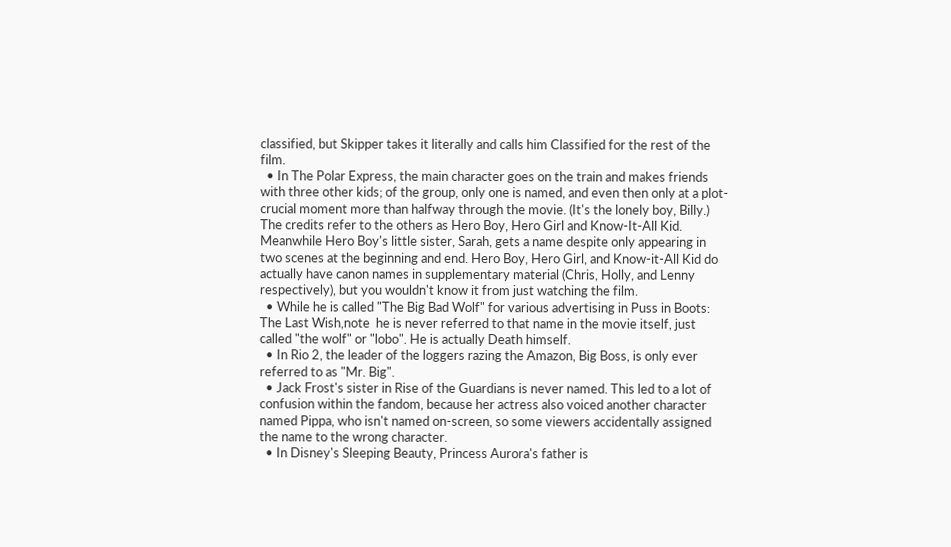classified, but Skipper takes it literally and calls him Classified for the rest of the film.
  • In The Polar Express, the main character goes on the train and makes friends with three other kids; of the group, only one is named, and even then only at a plot-crucial moment more than halfway through the movie. (It's the lonely boy, Billy.) The credits refer to the others as Hero Boy, Hero Girl and Know-It-All Kid. Meanwhile Hero Boy's little sister, Sarah, gets a name despite only appearing in two scenes at the beginning and end. Hero Boy, Hero Girl, and Know-it-All Kid do actually have canon names in supplementary material (Chris, Holly, and Lenny respectively), but you wouldn't know it from just watching the film.
  • While he is called "The Big Bad Wolf" for various advertising in Puss in Boots: The Last Wish,note  he is never referred to that name in the movie itself, just called "the wolf" or "lobo". He is actually Death himself.
  • In Rio 2, the leader of the loggers razing the Amazon, Big Boss, is only ever referred to as "Mr. Big".
  • Jack Frost's sister in Rise of the Guardians is never named. This led to a lot of confusion within the fandom, because her actress also voiced another character named Pippa, who isn't named on-screen, so some viewers accidentally assigned the name to the wrong character.
  • In Disney's Sleeping Beauty, Princess Aurora's father is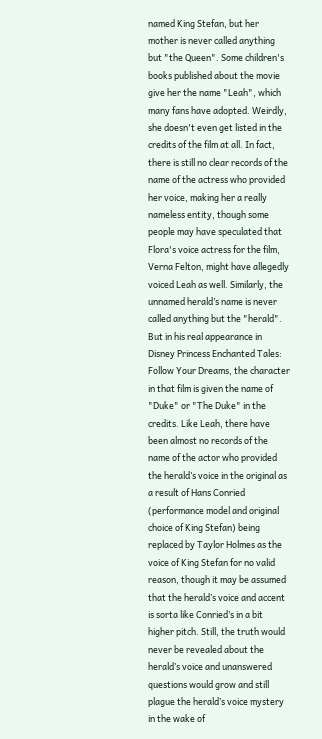named King Stefan, but her mother is never called anything but "the Queen". Some children's books published about the movie give her the name "Leah", which many fans have adopted. Weirdly, she doesn't even get listed in the credits of the film at all. In fact, there is still no clear records of the name of the actress who provided her voice, making her a really nameless entity, though some people may have speculated that Flora's voice actress for the film, Verna Felton, might have allegedly voiced Leah as well. Similarly, the unnamed herald’s name is never called anything but the "herald". But in his real appearance in Disney Princess Enchanted Tales: Follow Your Dreams, the character in that film is given the name of "Duke" or "The Duke" in the credits. Like Leah, there have been almost no records of the name of the actor who provided the herald’s voice in the original as a result of Hans Conried (performance model and original choice of King Stefan) being replaced by Taylor Holmes as the voice of King Stefan for no valid reason, though it may be assumed that the herald’s voice and accent is sorta like Conried’s in a bit higher pitch. Still, the truth would never be revealed about the herald’s voice and unanswered questions would grow and still plague the herald’s voice mystery in the wake of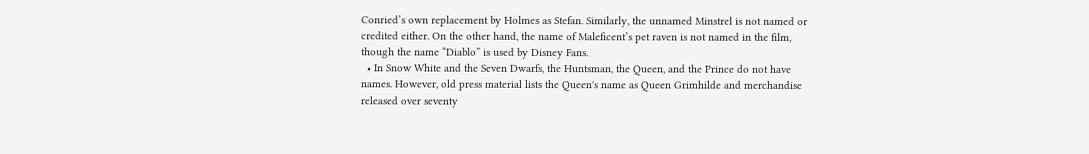Conried’s own replacement by Holmes as Stefan. Similarly, the unnamed Minstrel is not named or credited either. On the other hand, the name of Maleficent’s pet raven is not named in the film, though the name “Diablo” is used by Disney Fans.
  • In Snow White and the Seven Dwarfs, the Huntsman, the Queen, and the Prince do not have names. However, old press material lists the Queen's name as Queen Grimhilde and merchandise released over seventy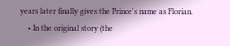years later finally gives the Prince's name as Florian.
    • In the original story (the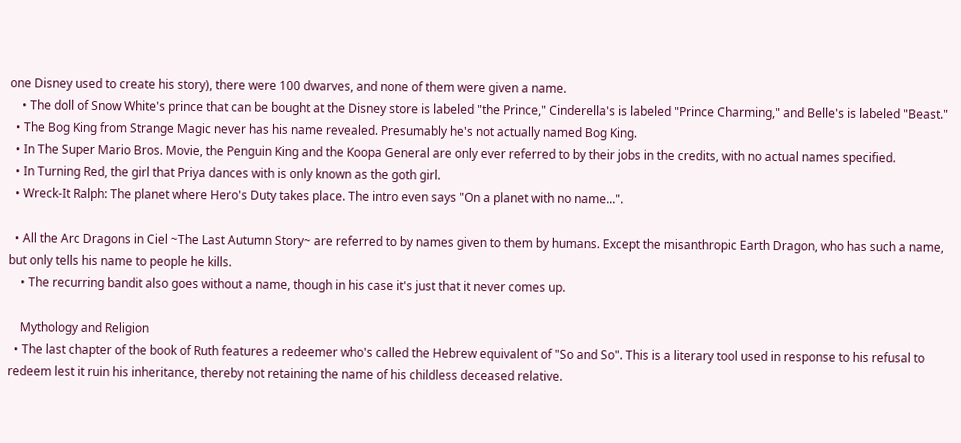one Disney used to create his story), there were 100 dwarves, and none of them were given a name.
    • The doll of Snow White's prince that can be bought at the Disney store is labeled "the Prince," Cinderella's is labeled "Prince Charming," and Belle's is labeled "Beast."
  • The Bog King from Strange Magic never has his name revealed. Presumably he's not actually named Bog King.
  • In The Super Mario Bros. Movie, the Penguin King and the Koopa General are only ever referred to by their jobs in the credits, with no actual names specified.
  • In Turning Red, the girl that Priya dances with is only known as the goth girl.
  • Wreck-It Ralph: The planet where Hero's Duty takes place. The intro even says "On a planet with no name...".

  • All the Arc Dragons in Ciel ~The Last Autumn Story~ are referred to by names given to them by humans. Except the misanthropic Earth Dragon, who has such a name, but only tells his name to people he kills.
    • The recurring bandit also goes without a name, though in his case it's just that it never comes up.

    Mythology and Religion
  • The last chapter of the book of Ruth features a redeemer who's called the Hebrew equivalent of "So and So". This is a literary tool used in response to his refusal to redeem lest it ruin his inheritance, thereby not retaining the name of his childless deceased relative.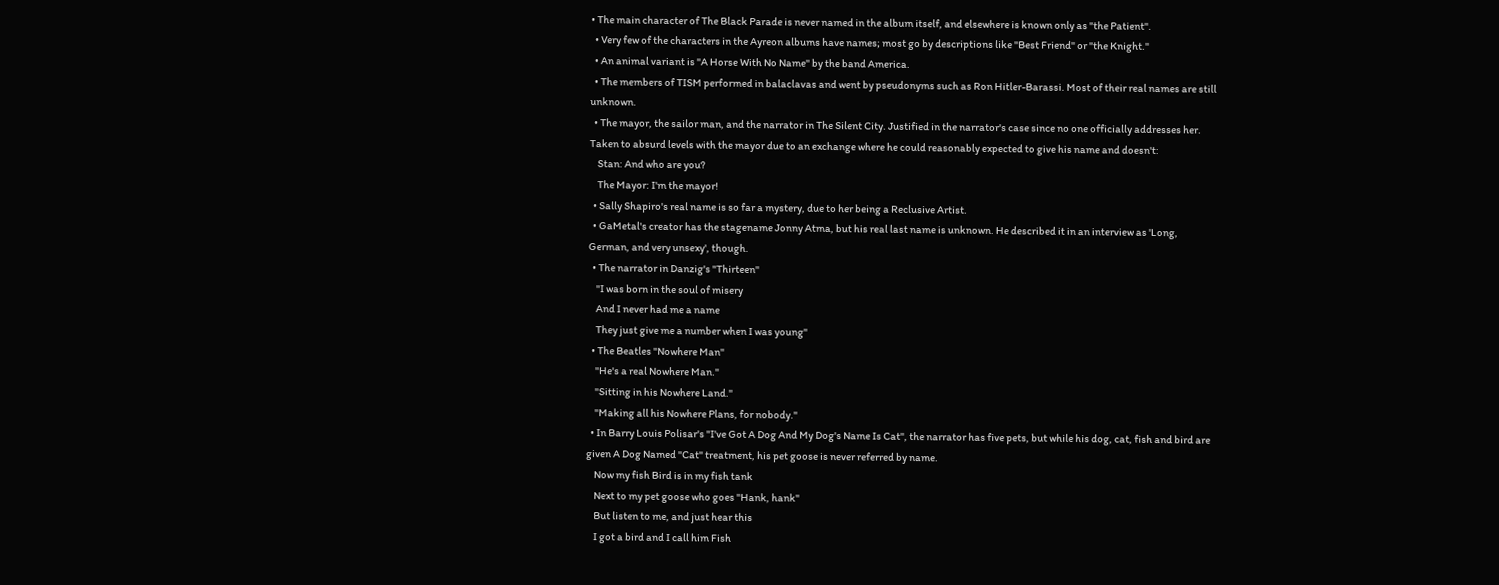• The main character of The Black Parade is never named in the album itself, and elsewhere is known only as "the Patient".
  • Very few of the characters in the Ayreon albums have names; most go by descriptions like "Best Friend" or "the Knight."
  • An animal variant is "A Horse With No Name" by the band America.
  • The members of TISM performed in balaclavas and went by pseudonyms such as Ron Hitler-Barassi. Most of their real names are still unknown.
  • The mayor, the sailor man, and the narrator in The Silent City. Justified in the narrator's case since no one officially addresses her. Taken to absurd levels with the mayor due to an exchange where he could reasonably expected to give his name and doesn't:
    Stan: And who are you?
    The Mayor: I'm the mayor!
  • Sally Shapiro's real name is so far a mystery, due to her being a Reclusive Artist.
  • GaMetal's creator has the stagename Jonny Atma, but his real last name is unknown. He described it in an interview as 'Long, German, and very unsexy', though.
  • The narrator in Danzig's "Thirteen"
    "I was born in the soul of misery
    And I never had me a name
    They just give me a number when I was young"
  • The Beatles "Nowhere Man"
    "He's a real Nowhere Man."
    "Sitting in his Nowhere Land."
    "Making all his Nowhere Plans, for nobody."
  • In Barry Louis Polisar's "I've Got A Dog And My Dog's Name Is Cat", the narrator has five pets, but while his dog, cat, fish and bird are given A Dog Named "Cat" treatment, his pet goose is never referred by name.
    Now my fish Bird is in my fish tank
    Next to my pet goose who goes "Hank, hank"
    But listen to me, and just hear this
    I got a bird and I call him Fish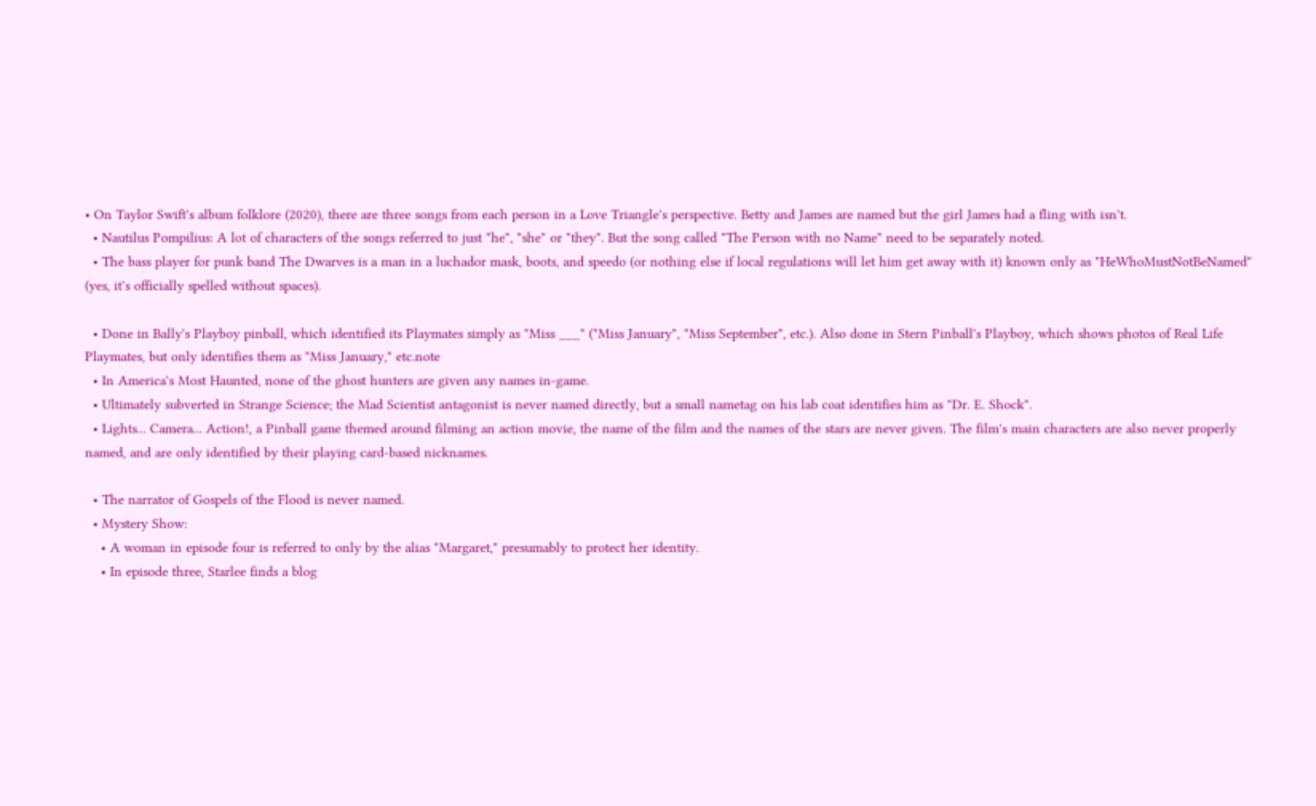• On Taylor Swift's album folklore (2020), there are three songs from each person in a Love Triangle's perspective. Betty and James are named but the girl James had a fling with isn't.
  • Nautilus Pompilius: A lot of characters of the songs referred to just "he", "she" or "they". But the song called "The Person with no Name" need to be separately noted.
  • The bass player for punk band The Dwarves is a man in a luchador mask, boots, and speedo (or nothing else if local regulations will let him get away with it) known only as "HeWhoMustNotBeNamed" (yes, it's officially spelled without spaces).

  • Done in Bally's Playboy pinball, which identified its Playmates simply as "Miss ___" ("Miss January", "Miss September", etc.). Also done in Stern Pinball's Playboy, which shows photos of Real Life Playmates, but only identifies them as "Miss January," etc.note
  • In America's Most Haunted, none of the ghost hunters are given any names in-game.
  • Ultimately subverted in Strange Science; the Mad Scientist antagonist is never named directly, but a small nametag on his lab coat identifies him as "Dr. E. Shock".
  • Lights... Camera... Action!, a Pinball game themed around filming an action movie, the name of the film and the names of the stars are never given. The film's main characters are also never properly named, and are only identified by their playing card-based nicknames.

  • The narrator of Gospels of the Flood is never named.
  • Mystery Show:
    • A woman in episode four is referred to only by the alias "Margaret," presumably to protect her identity.
    • In episode three, Starlee finds a blog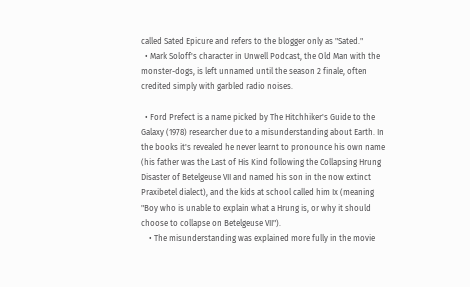called Sated Epicure and refers to the blogger only as "Sated."
  • Mark Soloff's character in Unwell Podcast, the Old Man with the monster-dogs, is left unnamed until the season 2 finale, often credited simply with garbled radio noises.

  • Ford Prefect is a name picked by The Hitchhiker's Guide to the Galaxy (1978) researcher due to a misunderstanding about Earth. In the books it's revealed he never learnt to pronounce his own name (his father was the Last of His Kind following the Collapsing Hrung Disaster of Betelgeuse VII and named his son in the now extinct Praxibetel dialect), and the kids at school called him Ix (meaning "Boy who is unable to explain what a Hrung is, or why it should choose to collapse on Betelgeuse VII").
    • The misunderstanding was explained more fully in the movie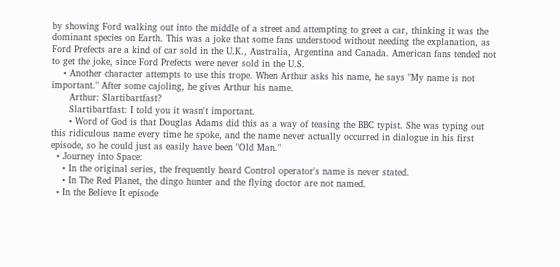by showing Ford walking out into the middle of a street and attempting to greet a car, thinking it was the dominant species on Earth. This was a joke that some fans understood without needing the explanation, as Ford Prefects are a kind of car sold in the U.K., Australia, Argentina and Canada. American fans tended not to get the joke, since Ford Prefects were never sold in the U.S.
    • Another character attempts to use this trope. When Arthur asks his name, he says "My name is not important." After some cajoling, he gives Arthur his name.
      Arthur: Slartibartfast?
      Slartibartfast: I told you it wasn't important.
      • Word of God is that Douglas Adams did this as a way of teasing the BBC typist. She was typing out this ridiculous name every time he spoke, and the name never actually occurred in dialogue in his first episode, so he could just as easily have been "Old Man."
  • Journey into Space:
    • In the original series, the frequently heard Control operator's name is never stated.
    • In The Red Planet, the dingo hunter and the flying doctor are not named.
  • In the Believe It episode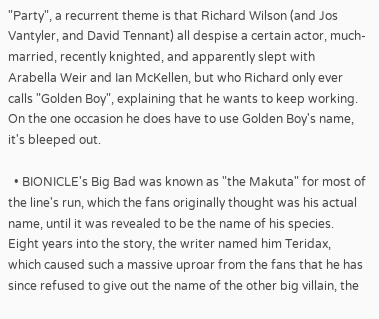"Party", a recurrent theme is that Richard Wilson (and Jos Vantyler, and David Tennant) all despise a certain actor, much-married, recently knighted, and apparently slept with Arabella Weir and Ian McKellen, but who Richard only ever calls "Golden Boy", explaining that he wants to keep working. On the one occasion he does have to use Golden Boy's name, it's bleeped out.

  • BIONICLE's Big Bad was known as "the Makuta" for most of the line's run, which the fans originally thought was his actual name, until it was revealed to be the name of his species. Eight years into the story, the writer named him Teridax, which caused such a massive uproar from the fans that he has since refused to give out the name of the other big villain, the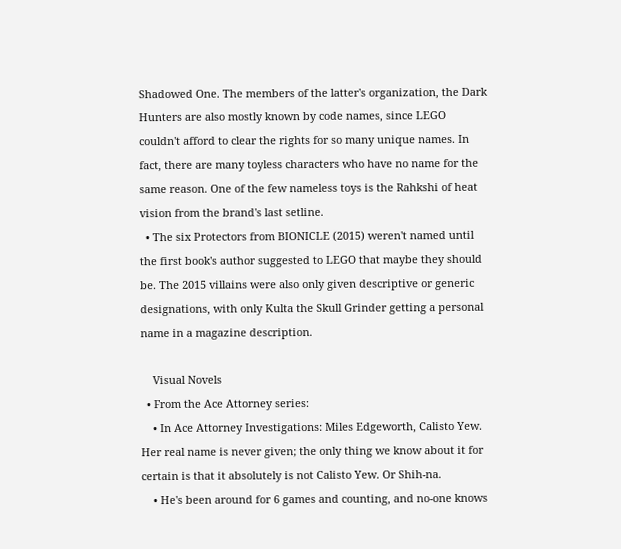Shadowed One. The members of the latter's organization, the Dark Hunters are also mostly known by code names, since LEGO couldn't afford to clear the rights for so many unique names. In fact, there are many toyless characters who have no name for the same reason. One of the few nameless toys is the Rahkshi of heat vision from the brand's last setline.
  • The six Protectors from BIONICLE (2015) weren't named until the first book's author suggested to LEGO that maybe they should be. The 2015 villains were also only given descriptive or generic designations, with only Kulta the Skull Grinder getting a personal name in a magazine description.

    Visual Novels
  • From the Ace Attorney series:
    • In Ace Attorney Investigations: Miles Edgeworth, Calisto Yew. Her real name is never given; the only thing we know about it for certain is that it absolutely is not Calisto Yew. Or Shih-na.
    • He's been around for 6 games and counting, and no-one knows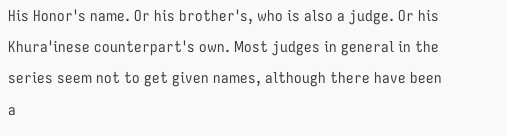His Honor's name. Or his brother's, who is also a judge. Or his Khura'inese counterpart's own. Most judges in general in the series seem not to get given names, although there have been a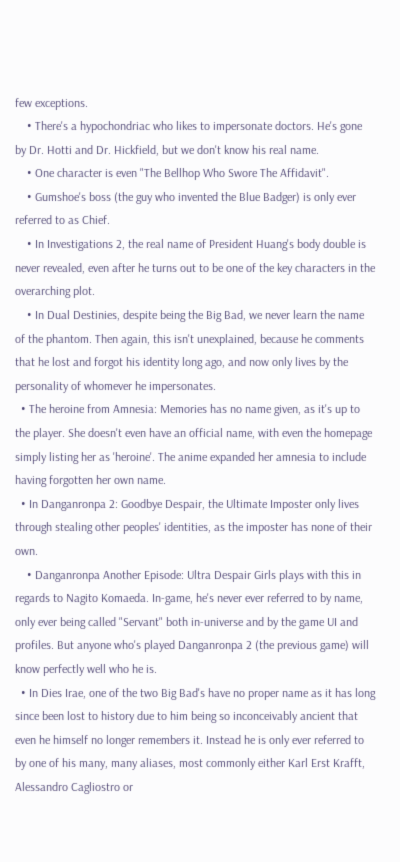few exceptions.
    • There's a hypochondriac who likes to impersonate doctors. He's gone by Dr. Hotti and Dr. Hickfield, but we don't know his real name.
    • One character is even "The Bellhop Who Swore The Affidavit".
    • Gumshoe's boss (the guy who invented the Blue Badger) is only ever referred to as Chief.
    • In Investigations 2, the real name of President Huang's body double is never revealed, even after he turns out to be one of the key characters in the overarching plot.
    • In Dual Destinies, despite being the Big Bad, we never learn the name of the phantom. Then again, this isn't unexplained, because he comments that he lost and forgot his identity long ago, and now only lives by the personality of whomever he impersonates.
  • The heroine from Amnesia: Memories has no name given, as it's up to the player. She doesn't even have an official name, with even the homepage simply listing her as 'heroine'. The anime expanded her amnesia to include having forgotten her own name.
  • In Danganronpa 2: Goodbye Despair, the Ultimate Imposter only lives through stealing other peoples' identities, as the imposter has none of their own.
    • Danganronpa Another Episode: Ultra Despair Girls plays with this in regards to Nagito Komaeda. In-game, he's never ever referred to by name, only ever being called "Servant" both in-universe and by the game UI and profiles. But anyone who's played Danganronpa 2 (the previous game) will know perfectly well who he is.
  • In Dies Irae, one of the two Big Bad's have no proper name as it has long since been lost to history due to him being so inconceivably ancient that even he himself no longer remembers it. Instead he is only ever referred to by one of his many, many aliases, most commonly either Karl Erst Krafft, Alessandro Cagliostro or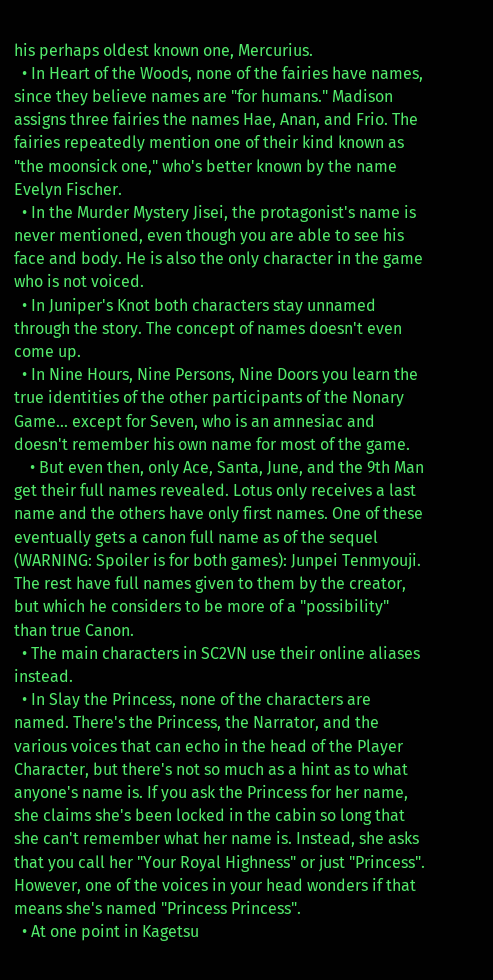his perhaps oldest known one, Mercurius.
  • In Heart of the Woods, none of the fairies have names, since they believe names are "for humans." Madison assigns three fairies the names Hae, Anan, and Frio. The fairies repeatedly mention one of their kind known as "the moonsick one," who's better known by the name Evelyn Fischer.
  • In the Murder Mystery Jisei, the protagonist's name is never mentioned, even though you are able to see his face and body. He is also the only character in the game who is not voiced.
  • In Juniper's Knot both characters stay unnamed through the story. The concept of names doesn't even come up.
  • In Nine Hours, Nine Persons, Nine Doors you learn the true identities of the other participants of the Nonary Game... except for Seven, who is an amnesiac and doesn't remember his own name for most of the game.
    • But even then, only Ace, Santa, June, and the 9th Man get their full names revealed. Lotus only receives a last name and the others have only first names. One of these eventually gets a canon full name as of the sequel (WARNING: Spoiler is for both games): Junpei Tenmyouji. The rest have full names given to them by the creator, but which he considers to be more of a "possibility" than true Canon.
  • The main characters in SC2VN use their online aliases instead.
  • In Slay the Princess, none of the characters are named. There's the Princess, the Narrator, and the various voices that can echo in the head of the Player Character, but there's not so much as a hint as to what anyone's name is. If you ask the Princess for her name, she claims she's been locked in the cabin so long that she can't remember what her name is. Instead, she asks that you call her "Your Royal Highness" or just "Princess". However, one of the voices in your head wonders if that means she's named "Princess Princess".
  • At one point in Kagetsu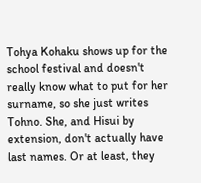Tohya Kohaku shows up for the school festival and doesn't really know what to put for her surname, so she just writes Tohno. She, and Hisui by extension, don't actually have last names. Or at least, they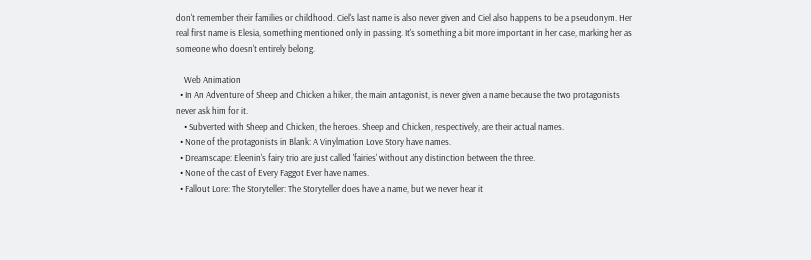don't remember their families or childhood. Ciel's last name is also never given and Ciel also happens to be a pseudonym. Her real first name is Elesia, something mentioned only in passing. It's something a bit more important in her case, marking her as someone who doesn't entirely belong.

    Web Animation
  • In An Adventure of Sheep and Chicken a hiker, the main antagonist, is never given a name because the two protagonists never ask him for it.
    • Subverted with Sheep and Chicken, the heroes. Sheep and Chicken, respectively, are their actual names.
  • None of the protagonists in Blank: A Vinylmation Love Story have names.
  • Dreamscape: Eleenin's fairy trio are just called 'fairies' without any distinction between the three.
  • None of the cast of Every Faggot Ever have names.
  • Fallout Lore: The Storyteller: The Storyteller does have a name, but we never hear it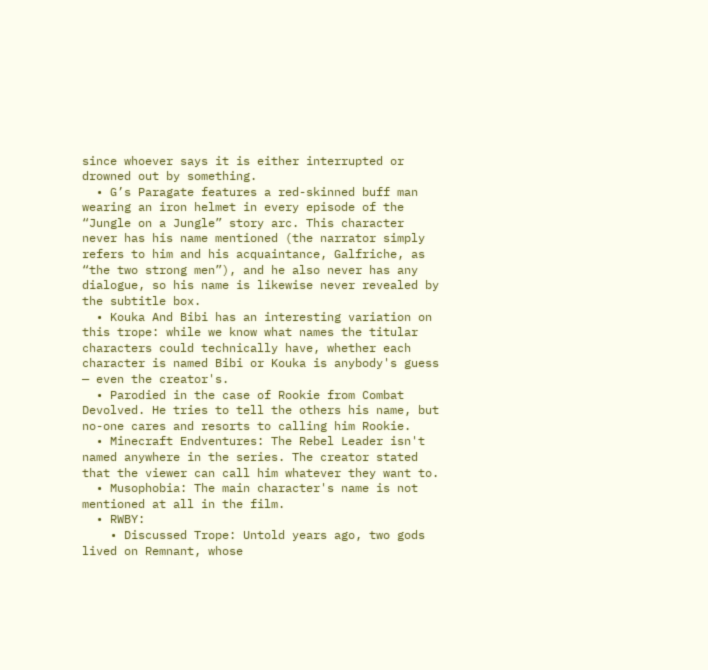since whoever says it is either interrupted or drowned out by something.
  • G’s Paragate features a red-skinned buff man wearing an iron helmet in every episode of the “Jungle on a Jungle” story arc. This character never has his name mentioned (the narrator simply refers to him and his acquaintance, Galfriche, as “the two strong men”), and he also never has any dialogue, so his name is likewise never revealed by the subtitle box.
  • Kouka And Bibi has an interesting variation on this trope: while we know what names the titular characters could technically have, whether each character is named Bibi or Kouka is anybody's guess — even the creator's.
  • Parodied in the case of Rookie from Combat Devolved. He tries to tell the others his name, but no-one cares and resorts to calling him Rookie.
  • Minecraft Endventures: The Rebel Leader isn't named anywhere in the series. The creator stated that the viewer can call him whatever they want to.
  • Musophobia: The main character's name is not mentioned at all in the film.
  • RWBY:
    • Discussed Trope: Untold years ago, two gods lived on Remnant, whose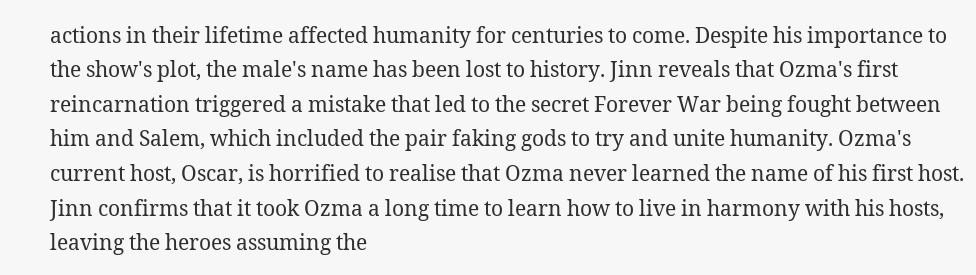actions in their lifetime affected humanity for centuries to come. Despite his importance to the show's plot, the male's name has been lost to history. Jinn reveals that Ozma's first reincarnation triggered a mistake that led to the secret Forever War being fought between him and Salem, which included the pair faking gods to try and unite humanity. Ozma's current host, Oscar, is horrified to realise that Ozma never learned the name of his first host. Jinn confirms that it took Ozma a long time to learn how to live in harmony with his hosts, leaving the heroes assuming the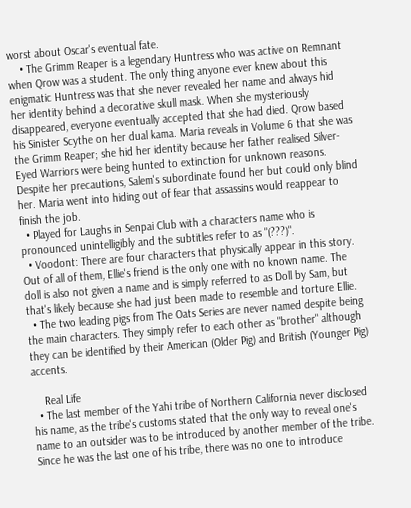worst about Oscar's eventual fate.
    • The Grimm Reaper is a legendary Huntress who was active on Remnant when Qrow was a student. The only thing anyone ever knew about this enigmatic Huntress was that she never revealed her name and always hid her identity behind a decorative skull mask. When she mysteriously disappeared, everyone eventually accepted that she had died. Qrow based his Sinister Scythe on her dual kama. Maria reveals in Volume 6 that she was the Grimm Reaper; she hid her identity because her father realised Silver-Eyed Warriors were being hunted to extinction for unknown reasons. Despite her precautions, Salem's subordinate found her but could only blind her. Maria went into hiding out of fear that assassins would reappear to finish the job.
  • Played for Laughs in Senpai Club with a characters name who is pronounced unintelligibly and the subtitles refer to as "(???)".
  • Voodont: There are four characters that physically appear in this story. Out of all of them, Ellie's friend is the only one with no known name. The doll is also not given a name and is simply referred to as Doll by Sam, but that's likely because she had just been made to resemble and torture Ellie.
  • The two leading pigs from The Oats Series are never named despite being the main characters. They simply refer to each other as "brother" although they can be identified by their American (Older Pig) and British (Younger Pig) accents.

    Real Life
  • The last member of the Yahi tribe of Northern California never disclosed his name, as the tribe's customs stated that the only way to reveal one's name to an outsider was to be introduced by another member of the tribe. Since he was the last one of his tribe, there was no one to introduce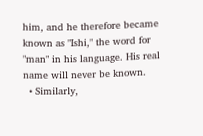him, and he therefore became known as "Ishi," the word for "man" in his language. His real name will never be known.
  • Similarly,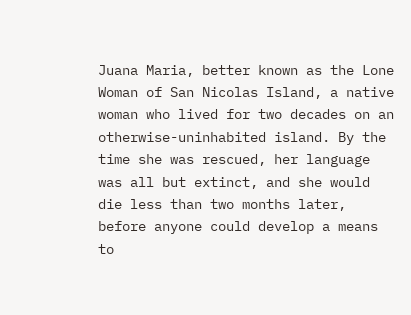Juana Maria, better known as the Lone Woman of San Nicolas Island, a native woman who lived for two decades on an otherwise-uninhabited island. By the time she was rescued, her language was all but extinct, and she would die less than two months later, before anyone could develop a means to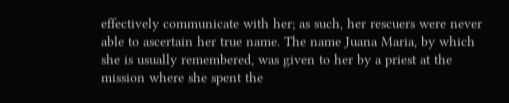effectively communicate with her; as such, her rescuers were never able to ascertain her true name. The name Juana Maria, by which she is usually remembered, was given to her by a priest at the mission where she spent the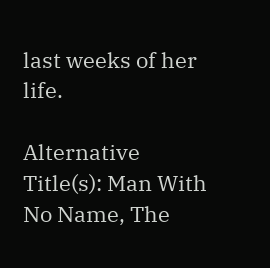last weeks of her life.

Alternative Title(s): Man With No Name, The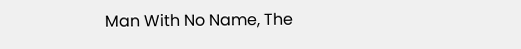Man With No Name, The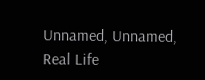Unnamed, Unnamed, Real Life